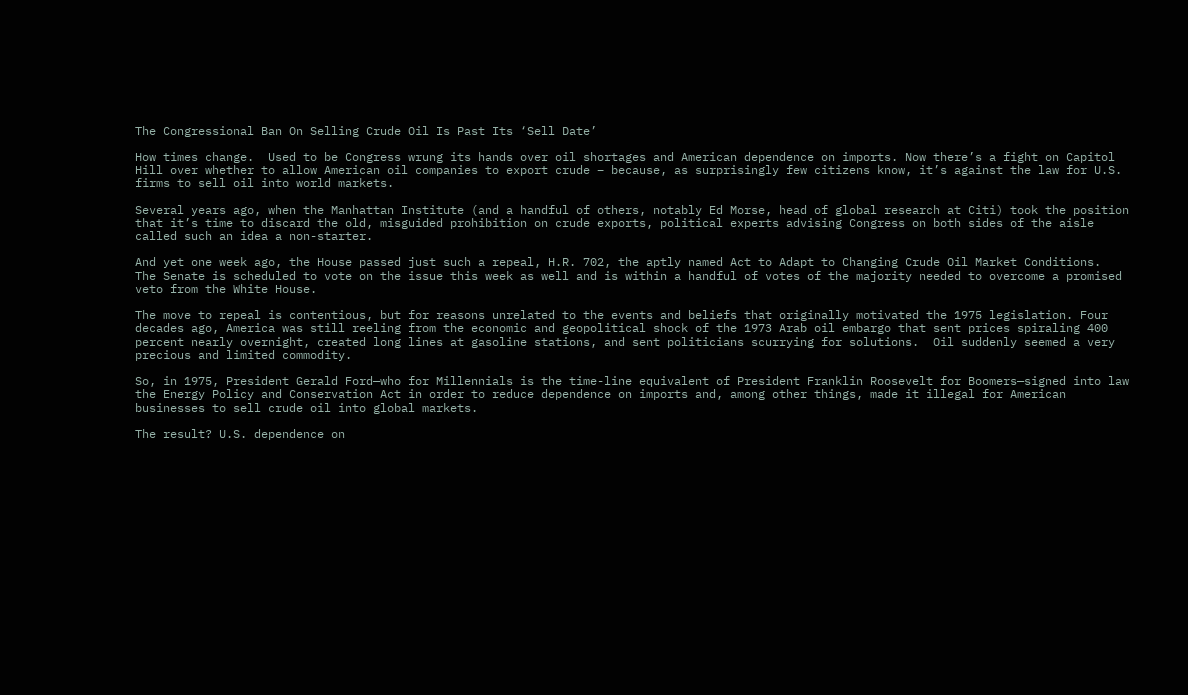The Congressional Ban On Selling Crude Oil Is Past Its ‘Sell Date’

How times change.  Used to be Congress wrung its hands over oil shortages and American dependence on imports. Now there’s a fight on Capitol Hill over whether to allow American oil companies to export crude – because, as surprisingly few citizens know, it’s against the law for U.S. firms to sell oil into world markets.

Several years ago, when the Manhattan Institute (and a handful of others, notably Ed Morse, head of global research at Citi) took the position that it’s time to discard the old, misguided prohibition on crude exports, political experts advising Congress on both sides of the aisle called such an idea a non-starter.

And yet one week ago, the House passed just such a repeal, H.R. 702, the aptly named Act to Adapt to Changing Crude Oil Market Conditions.  The Senate is scheduled to vote on the issue this week as well and is within a handful of votes of the majority needed to overcome a promised veto from the White House.

The move to repeal is contentious, but for reasons unrelated to the events and beliefs that originally motivated the 1975 legislation. Four decades ago, America was still reeling from the economic and geopolitical shock of the 1973 Arab oil embargo that sent prices spiraling 400 percent nearly overnight, created long lines at gasoline stations, and sent politicians scurrying for solutions.  Oil suddenly seemed a very precious and limited commodity.

So, in 1975, President Gerald Ford—who for Millennials is the time-line equivalent of President Franklin Roosevelt for Boomers—signed into law the Energy Policy and Conservation Act in order to reduce dependence on imports and, among other things, made it illegal for American businesses to sell crude oil into global markets.

The result? U.S. dependence on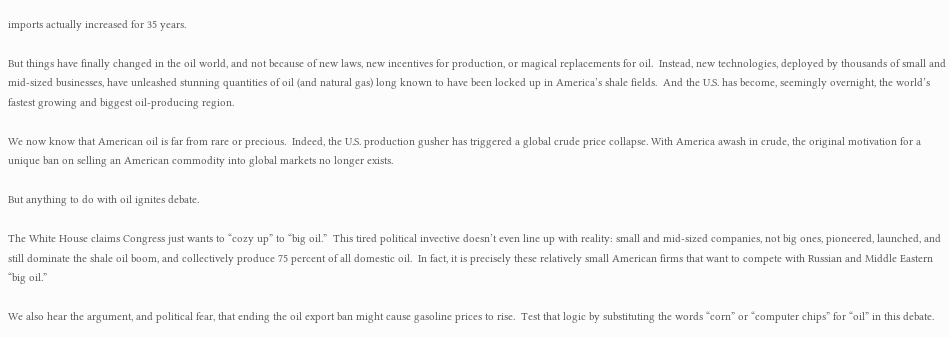imports actually increased for 35 years.

But things have finally changed in the oil world, and not because of new laws, new incentives for production, or magical replacements for oil.  Instead, new technologies, deployed by thousands of small and mid-sized businesses, have unleashed stunning quantities of oil (and natural gas) long known to have been locked up in America’s shale fields.  And the U.S. has become, seemingly overnight, the world’s fastest growing and biggest oil-producing region.

We now know that American oil is far from rare or precious.  Indeed, the U.S. production gusher has triggered a global crude price collapse. With America awash in crude, the original motivation for a unique ban on selling an American commodity into global markets no longer exists.

But anything to do with oil ignites debate.

The White House claims Congress just wants to “cozy up” to “big oil.”  This tired political invective doesn’t even line up with reality: small and mid-sized companies, not big ones, pioneered, launched, and still dominate the shale oil boom, and collectively produce 75 percent of all domestic oil.  In fact, it is precisely these relatively small American firms that want to compete with Russian and Middle Eastern “big oil.”

We also hear the argument, and political fear, that ending the oil export ban might cause gasoline prices to rise.  Test that logic by substituting the words “corn” or “computer chips” for “oil” in this debate.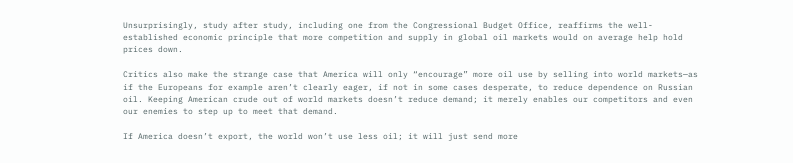Unsurprisingly, study after study, including one from the Congressional Budget Office, reaffirms the well-established economic principle that more competition and supply in global oil markets would on average help hold prices down.

Critics also make the strange case that America will only “encourage” more oil use by selling into world markets—as if the Europeans for example aren’t clearly eager, if not in some cases desperate, to reduce dependence on Russian oil. Keeping American crude out of world markets doesn’t reduce demand; it merely enables our competitors and even our enemies to step up to meet that demand.

If America doesn’t export, the world won’t use less oil; it will just send more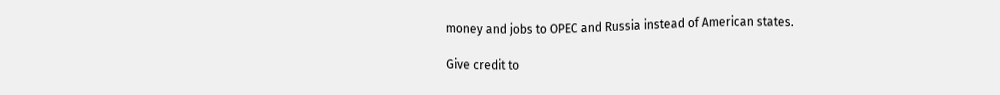money and jobs to OPEC and Russia instead of American states.

Give credit to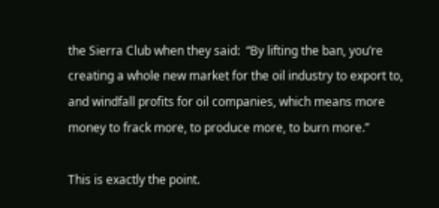the Sierra Club when they said:  “By lifting the ban, you’re creating a whole new market for the oil industry to export to, and windfall profits for oil companies, which means more money to frack more, to produce more, to burn more.”

This is exactly the point.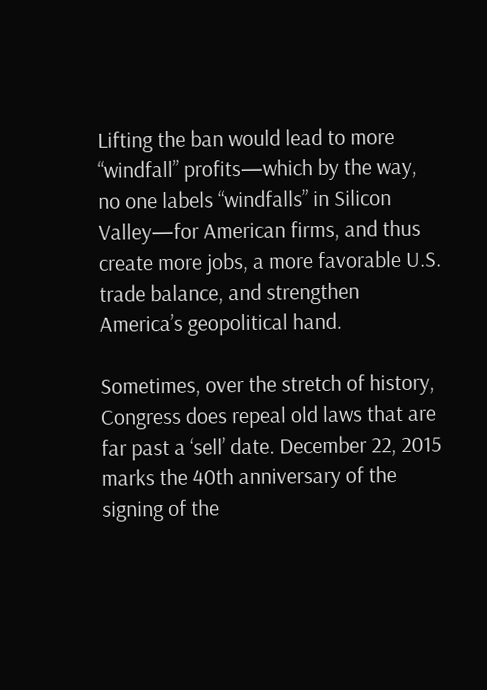Lifting the ban would lead to more “windfall” profits—which by the way, no one labels “windfalls” in Silicon Valley—for American firms, and thus create more jobs, a more favorable U.S. trade balance, and strengthen America’s geopolitical hand.

Sometimes, over the stretch of history, Congress does repeal old laws that are far past a ‘sell’ date. December 22, 2015 marks the 40th anniversary of the signing of the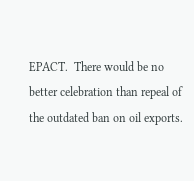EPACT.  There would be no better celebration than repeal of the outdated ban on oil exports.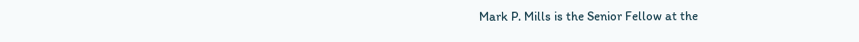Mark P. Mills is the Senior Fellow at the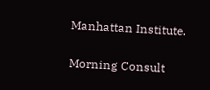Manhattan Institute.

Morning Consult